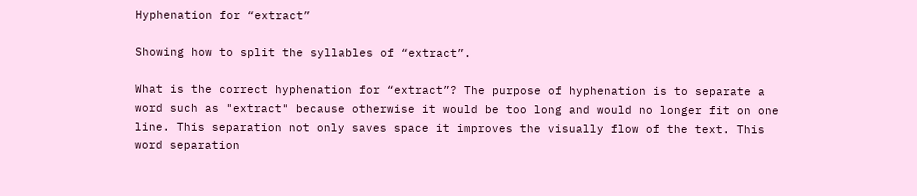Hyphenation for “extract”

Showing how to split the syllables of “extract”.

What is the correct hyphenation for “extract”? The purpose of hyphenation is to separate a word such as "extract" because otherwise it would be too long and would no longer fit on one line. This separation not only saves space it improves the visually flow of the text. This word separation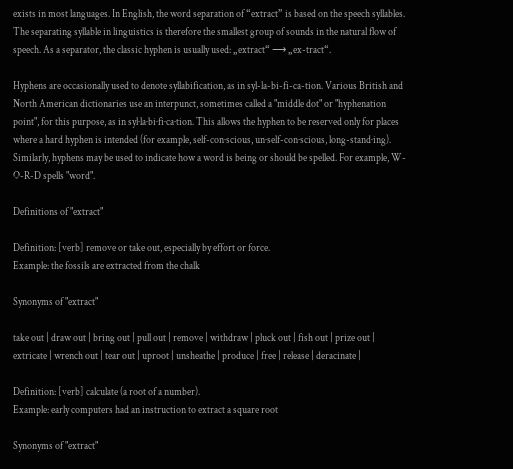exists in most languages. In English, the word separation of “extract” is based on the speech syllables. The separating syllable in linguistics is therefore the smallest group of sounds in the natural flow of speech. As a separator, the classic hyphen is usually used: „extract“ ⟶ „ex-tract“.

Hyphens are occasionally used to denote syllabification, as in syl-la-bi-fi-ca-tion. Various British and North American dictionaries use an interpunct, sometimes called a "middle dot" or "hyphenation point", for this purpose, as in syl·la·bi·fi·ca·tion. This allows the hyphen to be reserved only for places where a hard hyphen is intended (for example, self-con·scious, un·self-con·scious, long-stand·ing). Similarly, hyphens may be used to indicate how a word is being or should be spelled. For example, W-O-R-D spells "word".

Definitions of "extract"

Definition: [verb] remove or take out, especially by effort or force.
Example: the fossils are extracted from the chalk

Synonyms of "extract"

take out | draw out | bring out | pull out | remove | withdraw | pluck out | fish out | prize out | extricate | wrench out | tear out | uproot | unsheathe | produce | free | release | deracinate |

Definition: [verb] calculate (a root of a number).
Example: early computers had an instruction to extract a square root

Synonyms of "extract"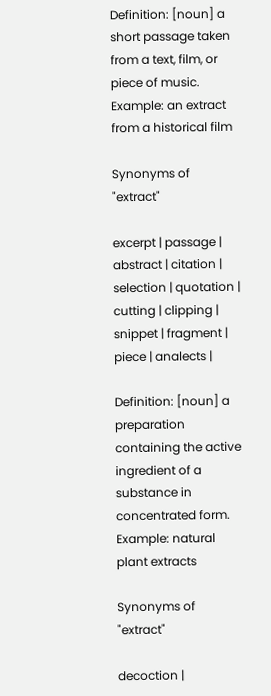Definition: [noun] a short passage taken from a text, film, or piece of music.
Example: an extract from a historical film

Synonyms of "extract"

excerpt | passage | abstract | citation | selection | quotation | cutting | clipping | snippet | fragment | piece | analects |

Definition: [noun] a preparation containing the active ingredient of a substance in concentrated form.
Example: natural plant extracts

Synonyms of "extract"

decoction |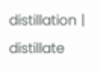distillation | distillate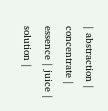| abstraction | concentrate | essence | juice | solution |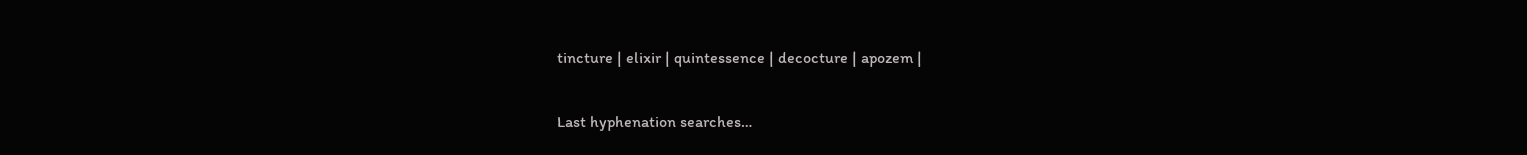tincture | elixir | quintessence | decocture | apozem |

Last hyphenation searches…